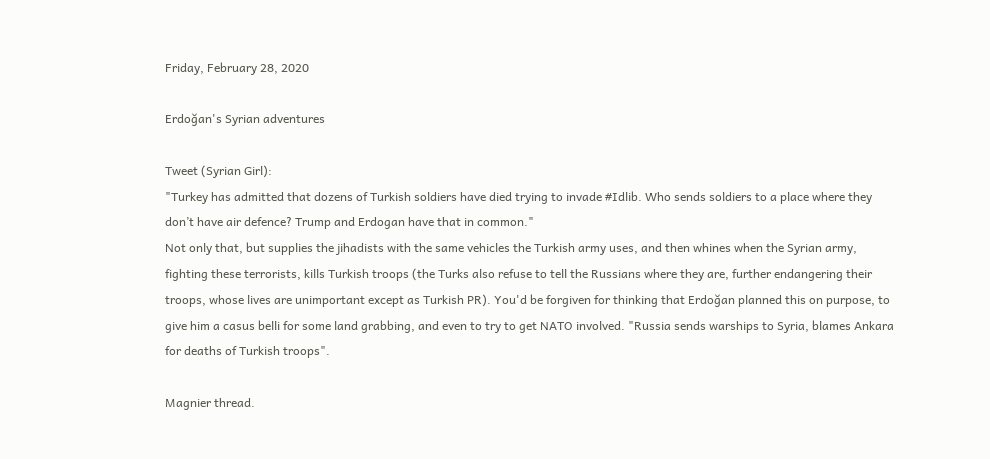Friday, February 28, 2020

Erdoğan's Syrian adventures

Tweet (Syrian Girl):
"Turkey has admitted that dozens of Turkish soldiers have died trying to invade #Idlib. Who sends soldiers to a place where they don’t have air defence? Trump and Erdogan have that in common."
Not only that, but supplies the jihadists with the same vehicles the Turkish army uses, and then whines when the Syrian army, fighting these terrorists, kills Turkish troops (the Turks also refuse to tell the Russians where they are, further endangering their troops, whose lives are unimportant except as Turkish PR). You'd be forgiven for thinking that Erdoğan planned this on purpose, to give him a casus belli for some land grabbing, and even to try to get NATO involved. "Russia sends warships to Syria, blames Ankara for deaths of Turkish troops".

Magnier thread.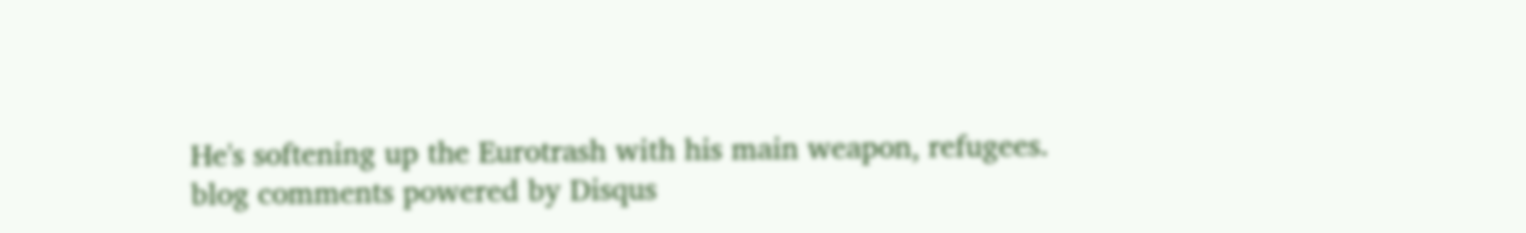He's softening up the Eurotrash with his main weapon, refugees.
blog comments powered by Disqus